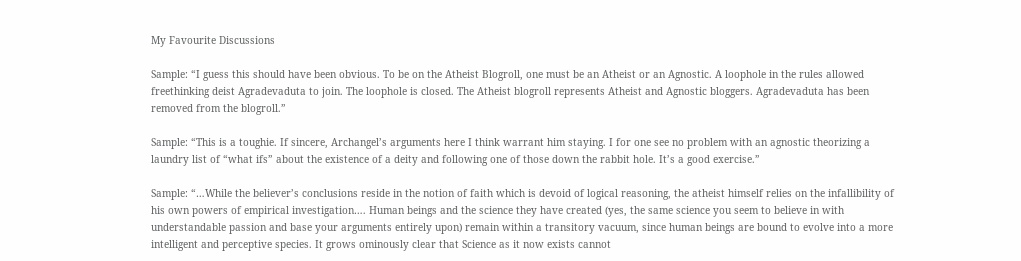My Favourite Discussions

Sample: “I guess this should have been obvious. To be on the Atheist Blogroll, one must be an Atheist or an Agnostic. A loophole in the rules allowed freethinking deist Agradevaduta to join. The loophole is closed. The Atheist blogroll represents Atheist and Agnostic bloggers. Agradevaduta has been removed from the blogroll.”

Sample: “This is a toughie. If sincere, Archangel’s arguments here I think warrant him staying. I for one see no problem with an agnostic theorizing a laundry list of “what ifs” about the existence of a deity and following one of those down the rabbit hole. It’s a good exercise.”

Sample: “…While the believer’s conclusions reside in the notion of faith which is devoid of logical reasoning, the atheist himself relies on the infallibility of his own powers of empirical investigation…. Human beings and the science they have created (yes, the same science you seem to believe in with understandable passion and base your arguments entirely upon) remain within a transitory vacuum, since human beings are bound to evolve into a more intelligent and perceptive species. It grows ominously clear that Science as it now exists cannot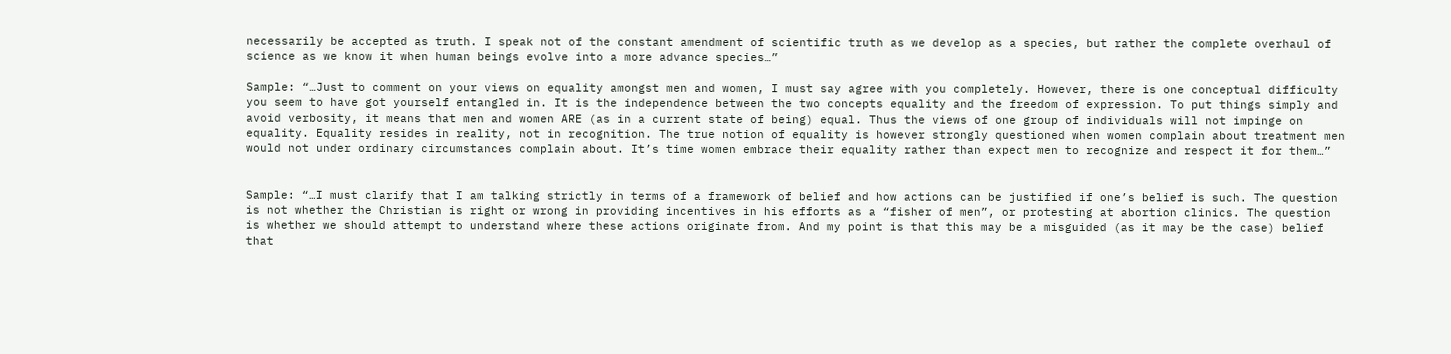necessarily be accepted as truth. I speak not of the constant amendment of scientific truth as we develop as a species, but rather the complete overhaul of science as we know it when human beings evolve into a more advance species…”

Sample: “…Just to comment on your views on equality amongst men and women, I must say agree with you completely. However, there is one conceptual difficulty you seem to have got yourself entangled in. It is the independence between the two concepts equality and the freedom of expression. To put things simply and avoid verbosity, it means that men and women ARE (as in a current state of being) equal. Thus the views of one group of individuals will not impinge on equality. Equality resides in reality, not in recognition. The true notion of equality is however strongly questioned when women complain about treatment men would not under ordinary circumstances complain about. It’s time women embrace their equality rather than expect men to recognize and respect it for them…”


Sample: “…I must clarify that I am talking strictly in terms of a framework of belief and how actions can be justified if one’s belief is such. The question is not whether the Christian is right or wrong in providing incentives in his efforts as a “fisher of men”, or protesting at abortion clinics. The question is whether we should attempt to understand where these actions originate from. And my point is that this may be a misguided (as it may be the case) belief that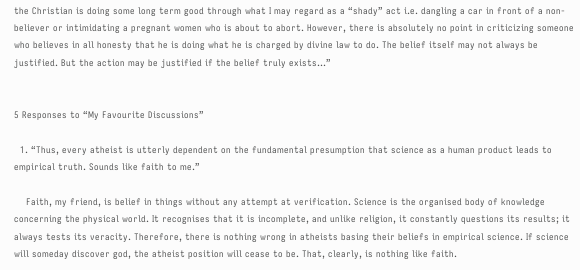the Christian is doing some long term good through what I may regard as a “shady” act i.e. dangling a car in front of a non-believer or intimidating a pregnant women who is about to abort. However, there is absolutely no point in criticizing someone who believes in all honesty that he is doing what he is charged by divine law to do. The belief itself may not always be justified. But the action may be justified if the belief truly exists…”


5 Responses to “My Favourite Discussions”

  1. “Thus, every atheist is utterly dependent on the fundamental presumption that science as a human product leads to empirical truth. Sounds like faith to me.”

    Faith, my friend, is belief in things without any attempt at verification. Science is the organised body of knowledge concerning the physical world. It recognises that it is incomplete, and unlike religion, it constantly questions its results; it always tests its veracity. Therefore, there is nothing wrong in atheists basing their beliefs in empirical science. If science will someday discover god, the atheist position will cease to be. That, clearly, is nothing like faith.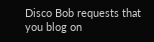Disco Bob requests that you blog on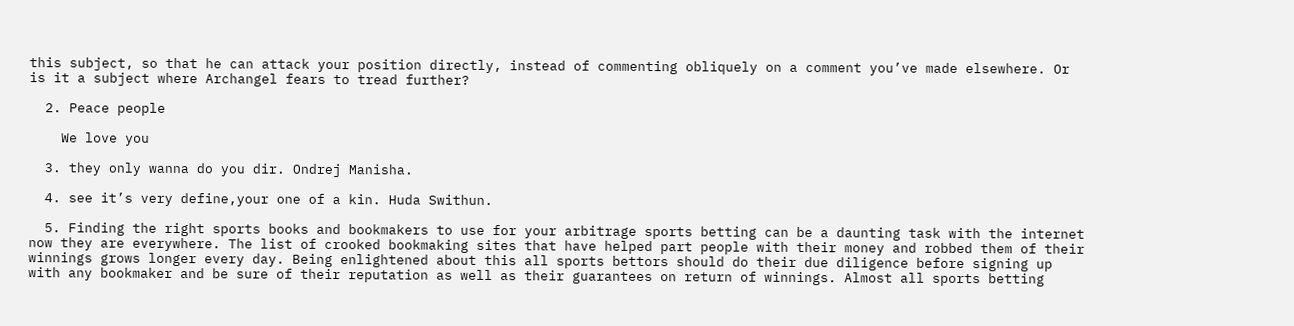this subject, so that he can attack your position directly, instead of commenting obliquely on a comment you’ve made elsewhere. Or is it a subject where Archangel fears to tread further?

  2. Peace people

    We love you

  3. they only wanna do you dir. Ondrej Manisha.

  4. see it’s very define,your one of a kin. Huda Swithun.

  5. Finding the right sports books and bookmakers to use for your arbitrage sports betting can be a daunting task with the internet now they are everywhere. The list of crooked bookmaking sites that have helped part people with their money and robbed them of their winnings grows longer every day. Being enlightened about this all sports bettors should do their due diligence before signing up with any bookmaker and be sure of their reputation as well as their guarantees on return of winnings. Almost all sports betting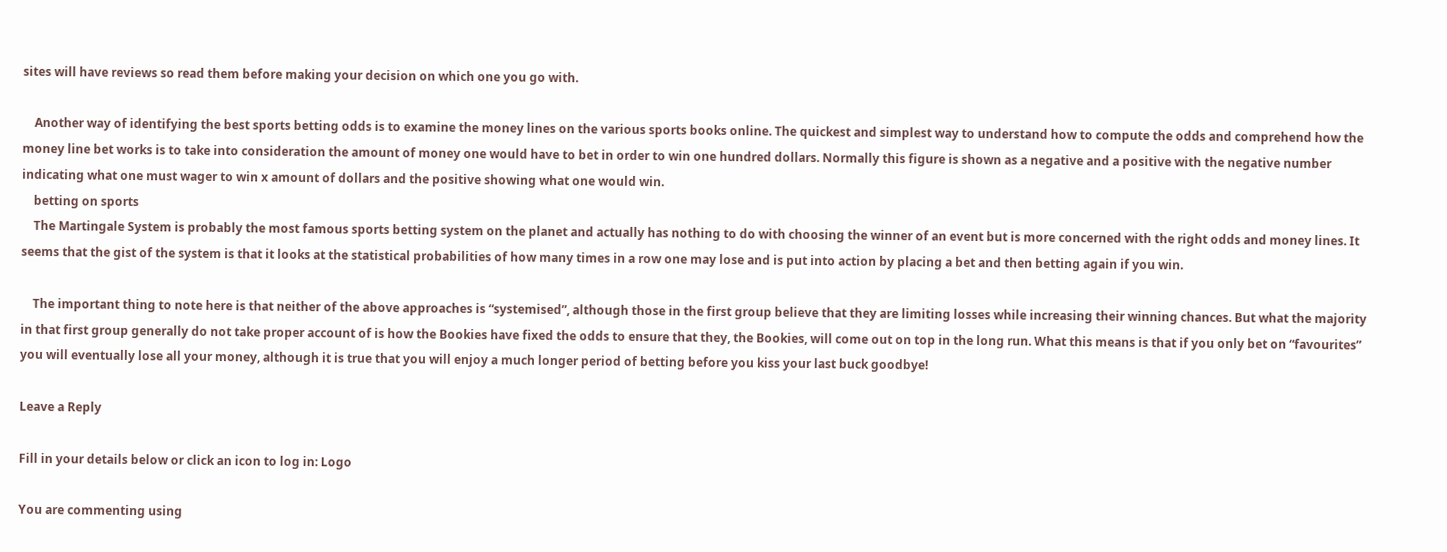sites will have reviews so read them before making your decision on which one you go with.

    Another way of identifying the best sports betting odds is to examine the money lines on the various sports books online. The quickest and simplest way to understand how to compute the odds and comprehend how the money line bet works is to take into consideration the amount of money one would have to bet in order to win one hundred dollars. Normally this figure is shown as a negative and a positive with the negative number indicating what one must wager to win x amount of dollars and the positive showing what one would win.
    betting on sports
    The Martingale System is probably the most famous sports betting system on the planet and actually has nothing to do with choosing the winner of an event but is more concerned with the right odds and money lines. It seems that the gist of the system is that it looks at the statistical probabilities of how many times in a row one may lose and is put into action by placing a bet and then betting again if you win.

    The important thing to note here is that neither of the above approaches is “systemised”, although those in the first group believe that they are limiting losses while increasing their winning chances. But what the majority in that first group generally do not take proper account of is how the Bookies have fixed the odds to ensure that they, the Bookies, will come out on top in the long run. What this means is that if you only bet on “favourites” you will eventually lose all your money, although it is true that you will enjoy a much longer period of betting before you kiss your last buck goodbye!

Leave a Reply

Fill in your details below or click an icon to log in: Logo

You are commenting using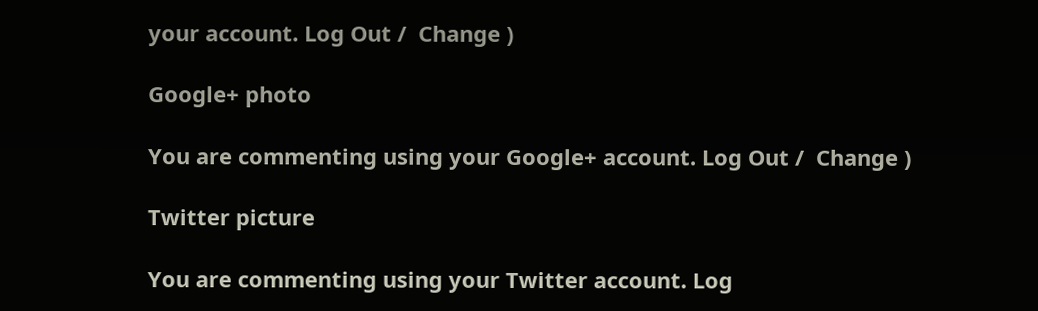your account. Log Out /  Change )

Google+ photo

You are commenting using your Google+ account. Log Out /  Change )

Twitter picture

You are commenting using your Twitter account. Log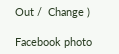Out /  Change )

Facebook photo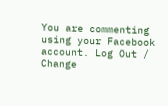You are commenting using your Facebook account. Log Out /  Change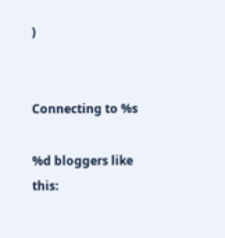)


Connecting to %s

%d bloggers like this: